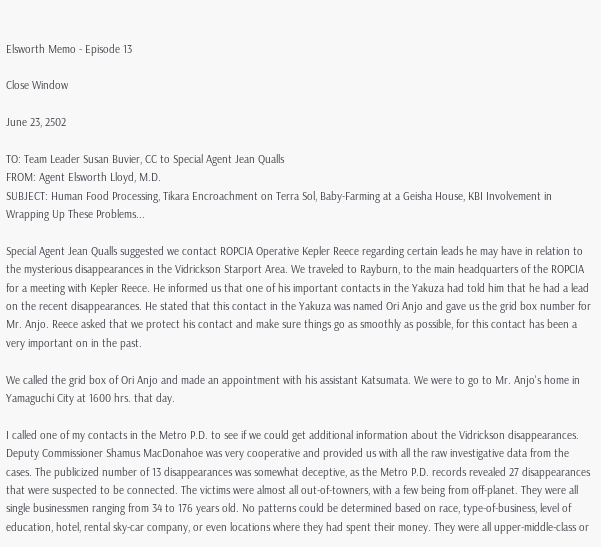Elsworth Memo - Episode 13

Close Window

June 23, 2502

TO: Team Leader Susan Buvier, CC to Special Agent Jean Qualls
FROM: Agent Elsworth Lloyd, M.D.
SUBJECT: Human Food Processing, Tikara Encroachment on Terra Sol, Baby-Farming at a Geisha House, KBI Involvement in Wrapping Up These Problems...

Special Agent Jean Qualls suggested we contact ROPCIA Operative Kepler Reece regarding certain leads he may have in relation to the mysterious disappearances in the Vidrickson Starport Area. We traveled to Rayburn, to the main headquarters of the ROPCIA for a meeting with Kepler Reece. He informed us that one of his important contacts in the Yakuza had told him that he had a lead on the recent disappearances. He stated that this contact in the Yakuza was named Ori Anjo and gave us the grid box number for Mr. Anjo. Reece asked that we protect his contact and make sure things go as smoothly as possible, for this contact has been a very important on in the past.

We called the grid box of Ori Anjo and made an appointment with his assistant Katsumata. We were to go to Mr. Anjo's home in Yamaguchi City at 1600 hrs. that day.

I called one of my contacts in the Metro P.D. to see if we could get additional information about the Vidrickson disappearances. Deputy Commissioner Shamus MacDonahoe was very cooperative and provided us with all the raw investigative data from the cases. The publicized number of 13 disappearances was somewhat deceptive, as the Metro P.D. records revealed 27 disappearances that were suspected to be connected. The victims were almost all out-of-towners, with a few being from off-planet. They were all single businessmen ranging from 34 to 176 years old. No patterns could be determined based on race, type-of-business, level of education, hotel, rental sky-car company, or even locations where they had spent their money. They were all upper-middle-class or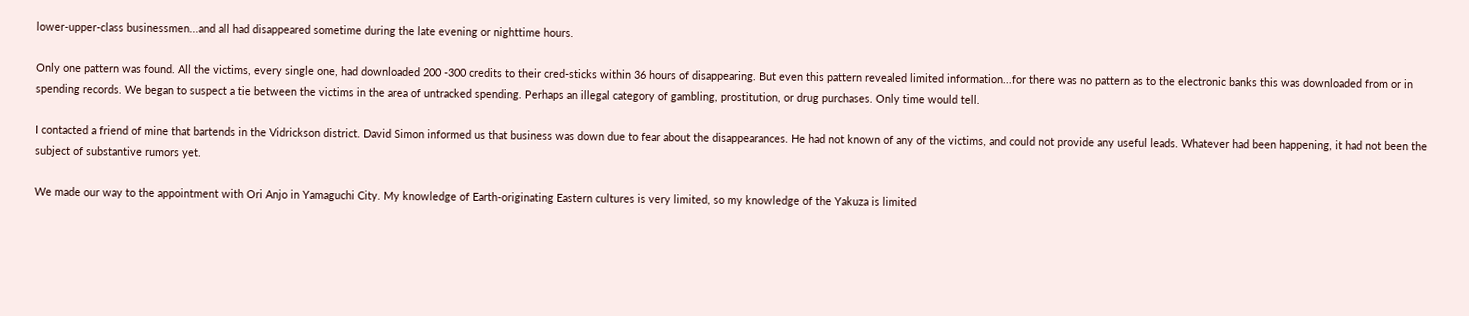lower-upper-class businessmen...and all had disappeared sometime during the late evening or nighttime hours.

Only one pattern was found. All the victims, every single one, had downloaded 200 -300 credits to their cred-sticks within 36 hours of disappearing. But even this pattern revealed limited information...for there was no pattern as to the electronic banks this was downloaded from or in spending records. We began to suspect a tie between the victims in the area of untracked spending. Perhaps an illegal category of gambling, prostitution, or drug purchases. Only time would tell.

I contacted a friend of mine that bartends in the Vidrickson district. David Simon informed us that business was down due to fear about the disappearances. He had not known of any of the victims, and could not provide any useful leads. Whatever had been happening, it had not been the subject of substantive rumors yet.

We made our way to the appointment with Ori Anjo in Yamaguchi City. My knowledge of Earth-originating Eastern cultures is very limited, so my knowledge of the Yakuza is limited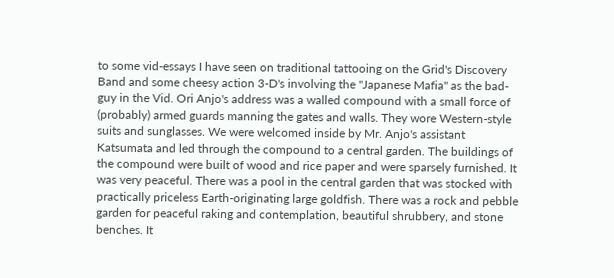to some vid-essays I have seen on traditional tattooing on the Grid's Discovery Band and some cheesy action 3-D's involving the "Japanese Mafia" as the bad-guy in the Vid. Ori Anjo's address was a walled compound with a small force of (probably) armed guards manning the gates and walls. They wore Western-style suits and sunglasses. We were welcomed inside by Mr. Anjo's assistant Katsumata and led through the compound to a central garden. The buildings of the compound were built of wood and rice paper and were sparsely furnished. It was very peaceful. There was a pool in the central garden that was stocked with practically priceless Earth-originating large goldfish. There was a rock and pebble garden for peaceful raking and contemplation, beautiful shrubbery, and stone benches. It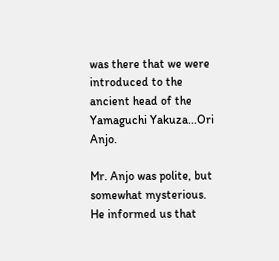was there that we were introduced to the ancient head of the Yamaguchi Yakuza...Ori Anjo.

Mr. Anjo was polite, but somewhat mysterious. He informed us that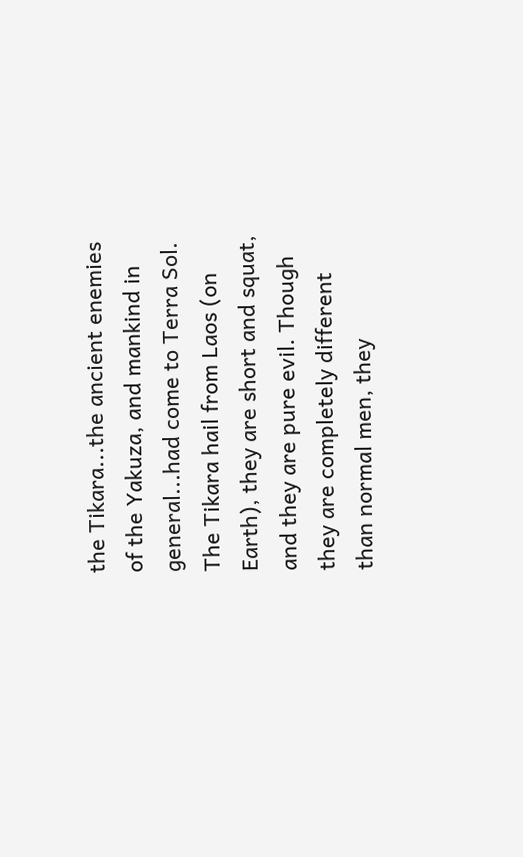the Tikara...the ancient enemies of the Yakuza, and mankind in general...had come to Terra Sol. The Tikara hail from Laos (on Earth), they are short and squat, and they are pure evil. Though they are completely different than normal men, they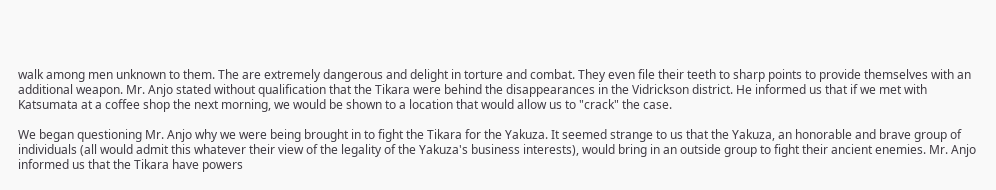walk among men unknown to them. The are extremely dangerous and delight in torture and combat. They even file their teeth to sharp points to provide themselves with an additional weapon. Mr. Anjo stated without qualification that the Tikara were behind the disappearances in the Vidrickson district. He informed us that if we met with Katsumata at a coffee shop the next morning, we would be shown to a location that would allow us to "crack" the case.

We began questioning Mr. Anjo why we were being brought in to fight the Tikara for the Yakuza. It seemed strange to us that the Yakuza, an honorable and brave group of individuals (all would admit this whatever their view of the legality of the Yakuza's business interests), would bring in an outside group to fight their ancient enemies. Mr. Anjo informed us that the Tikara have powers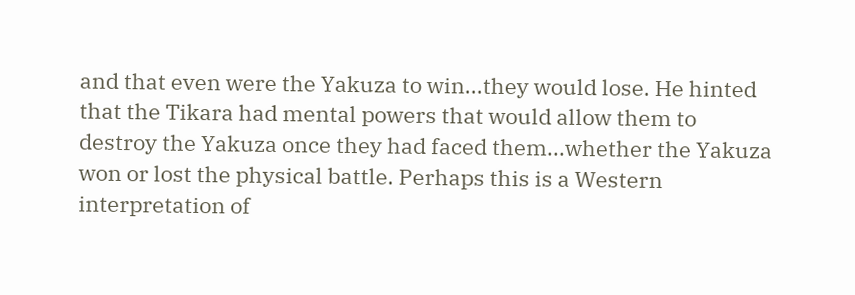and that even were the Yakuza to win...they would lose. He hinted that the Tikara had mental powers that would allow them to destroy the Yakuza once they had faced them...whether the Yakuza won or lost the physical battle. Perhaps this is a Western interpretation of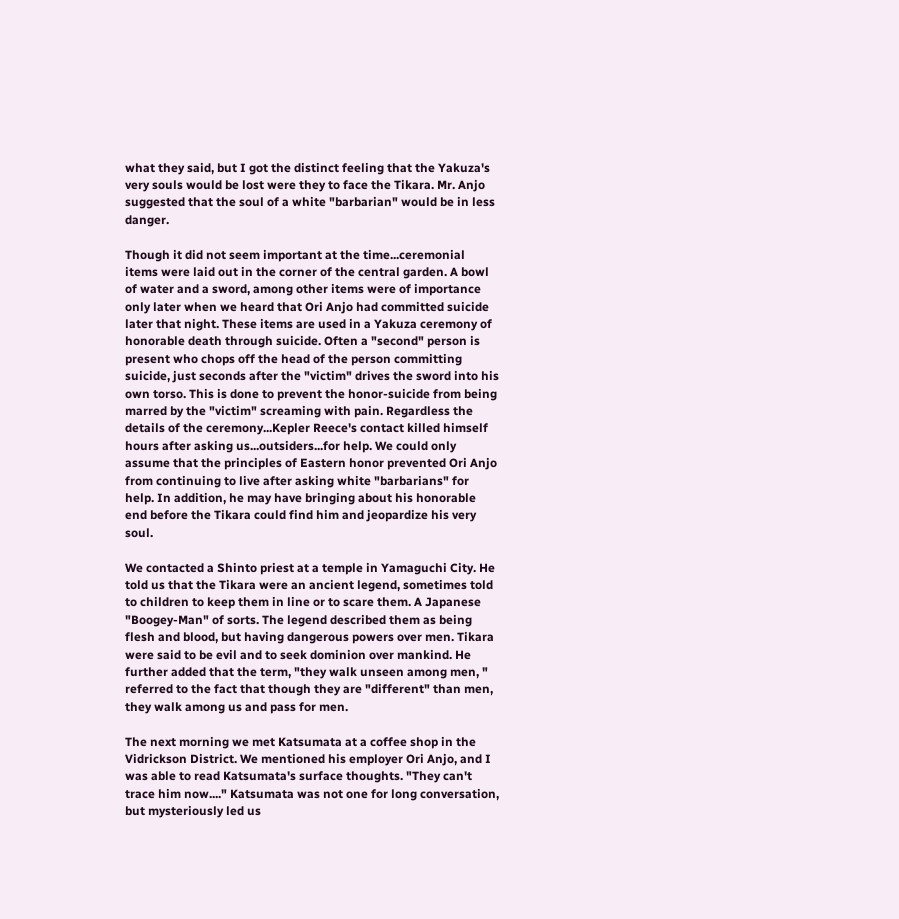what they said, but I got the distinct feeling that the Yakuza's very souls would be lost were they to face the Tikara. Mr. Anjo suggested that the soul of a white "barbarian" would be in less danger.

Though it did not seem important at the time...ceremonial items were laid out in the corner of the central garden. A bowl of water and a sword, among other items were of importance only later when we heard that Ori Anjo had committed suicide later that night. These items are used in a Yakuza ceremony of honorable death through suicide. Often a "second" person is present who chops off the head of the person committing suicide, just seconds after the "victim" drives the sword into his own torso. This is done to prevent the honor-suicide from being marred by the "victim" screaming with pain. Regardless the details of the ceremony...Kepler Reece's contact killed himself hours after asking us...outsiders...for help. We could only assume that the principles of Eastern honor prevented Ori Anjo from continuing to live after asking white "barbarians" for help. In addition, he may have bringing about his honorable end before the Tikara could find him and jeopardize his very soul.

We contacted a Shinto priest at a temple in Yamaguchi City. He told us that the Tikara were an ancient legend, sometimes told to children to keep them in line or to scare them. A Japanese "Boogey-Man" of sorts. The legend described them as being flesh and blood, but having dangerous powers over men. Tikara were said to be evil and to seek dominion over mankind. He further added that the term, "they walk unseen among men, " referred to the fact that though they are "different" than men, they walk among us and pass for men.

The next morning we met Katsumata at a coffee shop in the Vidrickson District. We mentioned his employer Ori Anjo, and I was able to read Katsumata's surface thoughts. "They can't trace him now...." Katsumata was not one for long conversation, but mysteriously led us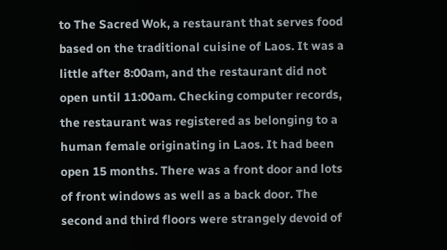to The Sacred Wok, a restaurant that serves food based on the traditional cuisine of Laos. It was a little after 8:00am, and the restaurant did not open until 11:00am. Checking computer records, the restaurant was registered as belonging to a human female originating in Laos. It had been open 15 months. There was a front door and lots of front windows as well as a back door. The second and third floors were strangely devoid of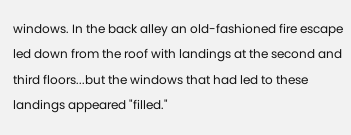windows. In the back alley an old-fashioned fire escape led down from the roof with landings at the second and third floors...but the windows that had led to these landings appeared "filled."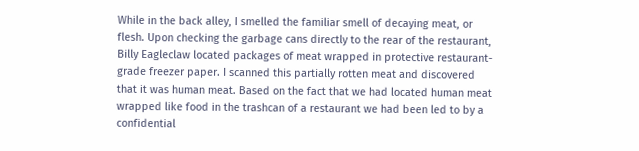While in the back alley, I smelled the familiar smell of decaying meat, or flesh. Upon checking the garbage cans directly to the rear of the restaurant, Billy Eagleclaw located packages of meat wrapped in protective restaurant-grade freezer paper. I scanned this partially rotten meat and discovered that it was human meat. Based on the fact that we had located human meat wrapped like food in the trashcan of a restaurant we had been led to by a confidential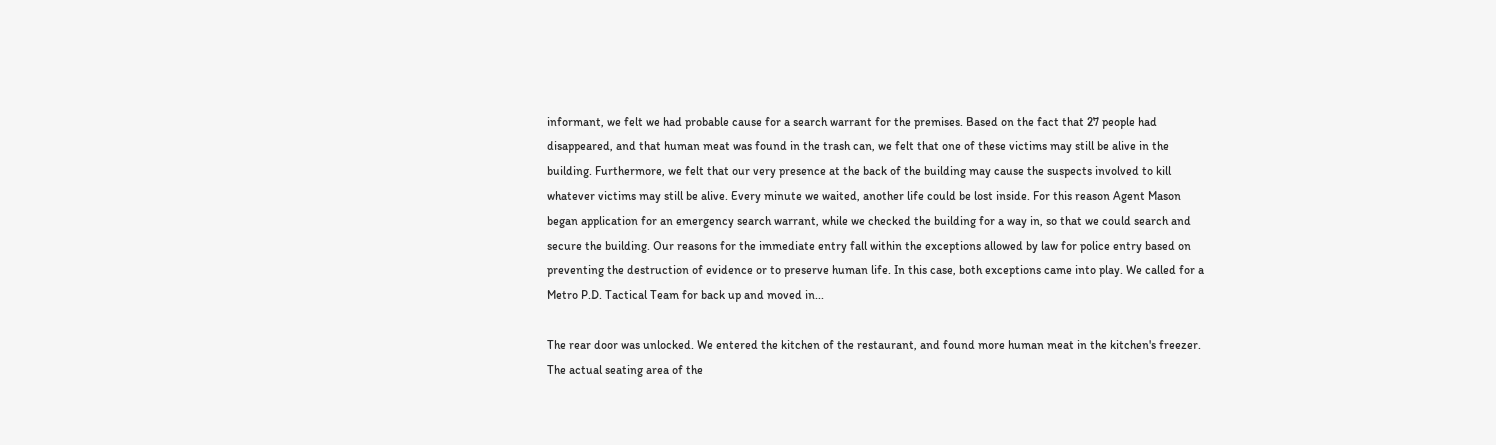informant, we felt we had probable cause for a search warrant for the premises. Based on the fact that 27 people had disappeared, and that human meat was found in the trash can, we felt that one of these victims may still be alive in the building. Furthermore, we felt that our very presence at the back of the building may cause the suspects involved to kill whatever victims may still be alive. Every minute we waited, another life could be lost inside. For this reason Agent Mason began application for an emergency search warrant, while we checked the building for a way in, so that we could search and secure the building. Our reasons for the immediate entry fall within the exceptions allowed by law for police entry based on preventing the destruction of evidence or to preserve human life. In this case, both exceptions came into play. We called for a Metro P.D. Tactical Team for back up and moved in...

The rear door was unlocked. We entered the kitchen of the restaurant, and found more human meat in the kitchen's freezer. The actual seating area of the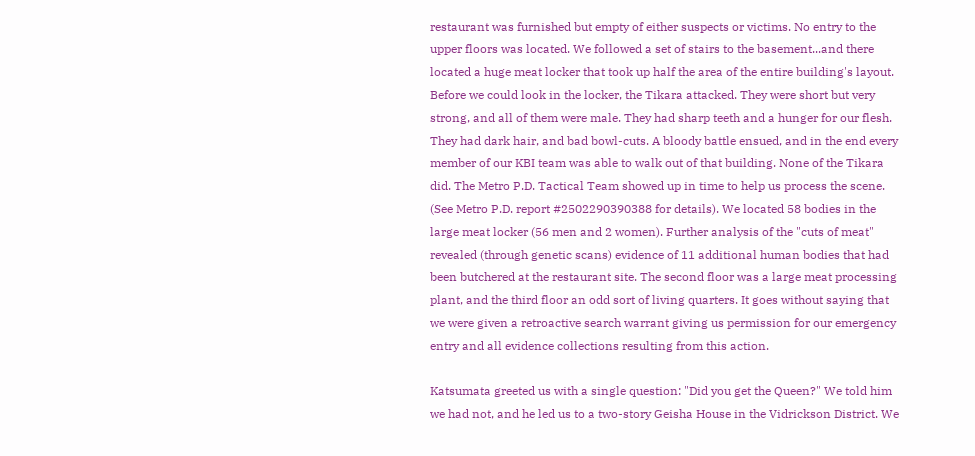restaurant was furnished but empty of either suspects or victims. No entry to the upper floors was located. We followed a set of stairs to the basement...and there located a huge meat locker that took up half the area of the entire building's layout. Before we could look in the locker, the Tikara attacked. They were short but very strong, and all of them were male. They had sharp teeth and a hunger for our flesh. They had dark hair, and bad bowl-cuts. A bloody battle ensued, and in the end every member of our KBI team was able to walk out of that building. None of the Tikara did. The Metro P.D. Tactical Team showed up in time to help us process the scene. (See Metro P.D. report #2502290390388 for details). We located 58 bodies in the large meat locker (56 men and 2 women). Further analysis of the "cuts of meat" revealed (through genetic scans) evidence of 11 additional human bodies that had been butchered at the restaurant site. The second floor was a large meat processing plant, and the third floor an odd sort of living quarters. It goes without saying that we were given a retroactive search warrant giving us permission for our emergency entry and all evidence collections resulting from this action.

Katsumata greeted us with a single question: "Did you get the Queen?" We told him we had not, and he led us to a two-story Geisha House in the Vidrickson District. We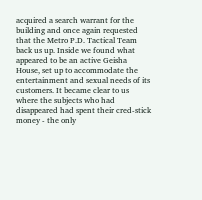acquired a search warrant for the building and once again requested that the Metro P.D. Tactical Team back us up. Inside we found what appeared to be an active Geisha House, set up to accommodate the entertainment and sexual needs of its customers. It became clear to us where the subjects who had disappeared had spent their cred-stick money - the only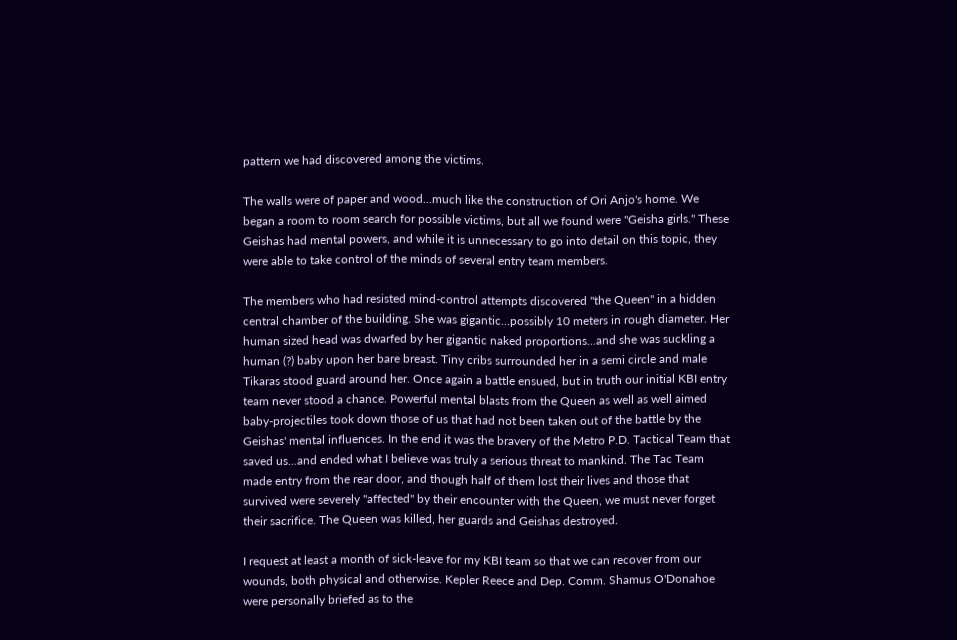pattern we had discovered among the victims.

The walls were of paper and wood...much like the construction of Ori Anjo's home. We began a room to room search for possible victims, but all we found were "Geisha girls." These Geishas had mental powers, and while it is unnecessary to go into detail on this topic, they were able to take control of the minds of several entry team members.

The members who had resisted mind-control attempts discovered "the Queen" in a hidden central chamber of the building. She was gigantic...possibly 10 meters in rough diameter. Her human sized head was dwarfed by her gigantic naked proportions...and she was suckling a human (?) baby upon her bare breast. Tiny cribs surrounded her in a semi circle and male Tikaras stood guard around her. Once again a battle ensued, but in truth our initial KBI entry team never stood a chance. Powerful mental blasts from the Queen as well as well aimed baby-projectiles took down those of us that had not been taken out of the battle by the Geishas' mental influences. In the end it was the bravery of the Metro P.D. Tactical Team that saved us...and ended what I believe was truly a serious threat to mankind. The Tac Team made entry from the rear door, and though half of them lost their lives and those that survived were severely "affected" by their encounter with the Queen, we must never forget their sacrifice. The Queen was killed, her guards and Geishas destroyed.

I request at least a month of sick-leave for my KBI team so that we can recover from our wounds, both physical and otherwise. Kepler Reece and Dep. Comm. Shamus O'Donahoe were personally briefed as to the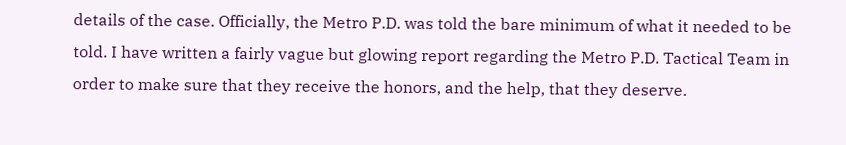details of the case. Officially, the Metro P.D. was told the bare minimum of what it needed to be told. I have written a fairly vague but glowing report regarding the Metro P.D. Tactical Team in order to make sure that they receive the honors, and the help, that they deserve.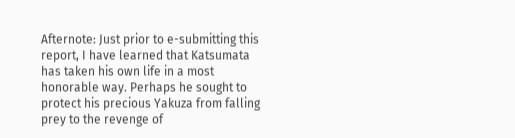Afternote: Just prior to e-submitting this report, I have learned that Katsumata has taken his own life in a most honorable way. Perhaps he sought to protect his precious Yakuza from falling prey to the revenge of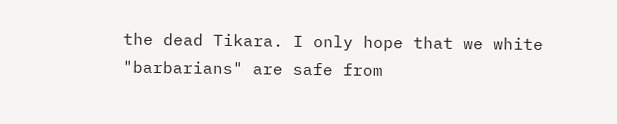the dead Tikara. I only hope that we white "barbarians" are safe from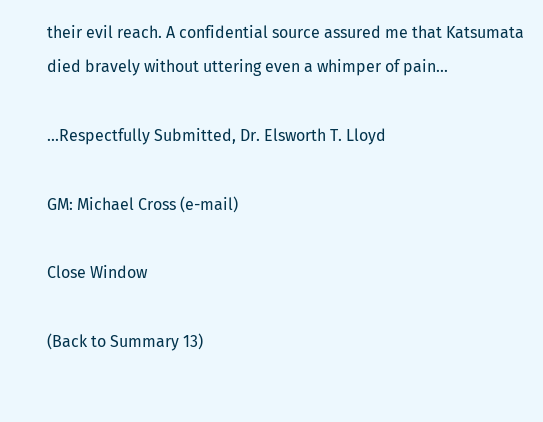their evil reach. A confidential source assured me that Katsumata died bravely without uttering even a whimper of pain...

...Respectfully Submitted, Dr. Elsworth T. Lloyd

GM: Michael Cross (e-mail)

Close Window

(Back to Summary 13)